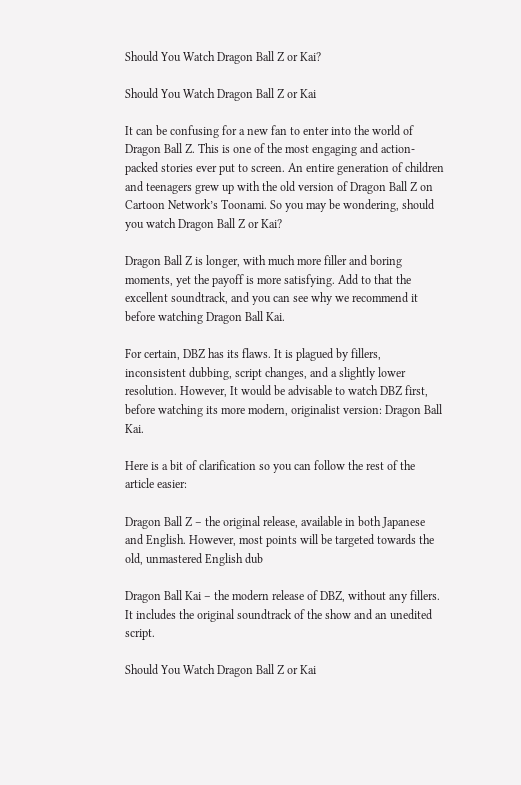Should You Watch Dragon Ball Z or Kai?

Should You Watch Dragon Ball Z or Kai

It can be confusing for a new fan to enter into the world of Dragon Ball Z. This is one of the most engaging and action-packed stories ever put to screen. An entire generation of children and teenagers grew up with the old version of Dragon Ball Z on Cartoon Network’s Toonami. So you may be wondering, should you watch Dragon Ball Z or Kai?

Dragon Ball Z is longer, with much more filler and boring moments, yet the payoff is more satisfying. Add to that the excellent soundtrack, and you can see why we recommend it before watching Dragon Ball Kai.

For certain, DBZ has its flaws. It is plagued by fillers, inconsistent dubbing, script changes, and a slightly lower resolution. However, It would be advisable to watch DBZ first, before watching its more modern, originalist version: Dragon Ball Kai.

Here is a bit of clarification so you can follow the rest of the article easier:

Dragon Ball Z – the original release, available in both Japanese and English. However, most points will be targeted towards the old, unmastered English dub

Dragon Ball Kai – the modern release of DBZ, without any fillers. It includes the original soundtrack of the show and an unedited script.

Should You Watch Dragon Ball Z or Kai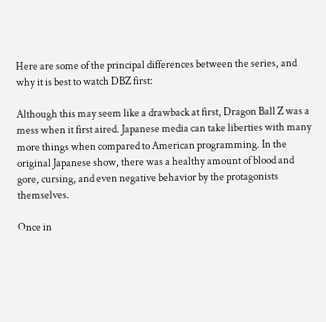Here are some of the principal differences between the series, and why it is best to watch DBZ first:

Although this may seem like a drawback at first, Dragon Ball Z was a mess when it first aired. Japanese media can take liberties with many more things when compared to American programming. In the original Japanese show, there was a healthy amount of blood and gore, cursing, and even negative behavior by the protagonists themselves.

Once in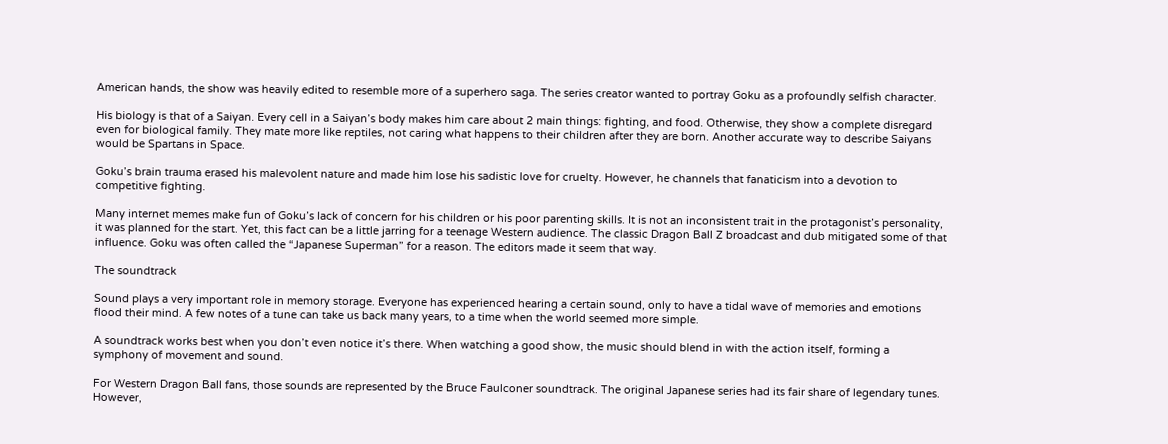American hands, the show was heavily edited to resemble more of a superhero saga. The series creator wanted to portray Goku as a profoundly selfish character.

His biology is that of a Saiyan. Every cell in a Saiyan’s body makes him care about 2 main things: fighting, and food. Otherwise, they show a complete disregard even for biological family. They mate more like reptiles, not caring what happens to their children after they are born. Another accurate way to describe Saiyans would be Spartans in Space.

Goku’s brain trauma erased his malevolent nature and made him lose his sadistic love for cruelty. However, he channels that fanaticism into a devotion to competitive fighting.

Many internet memes make fun of Goku’s lack of concern for his children or his poor parenting skills. It is not an inconsistent trait in the protagonist’s personality, it was planned for the start. Yet, this fact can be a little jarring for a teenage Western audience. The classic Dragon Ball Z broadcast and dub mitigated some of that influence. Goku was often called the “Japanese Superman” for a reason. The editors made it seem that way.

The soundtrack

Sound plays a very important role in memory storage. Everyone has experienced hearing a certain sound, only to have a tidal wave of memories and emotions flood their mind. A few notes of a tune can take us back many years, to a time when the world seemed more simple.

A soundtrack works best when you don’t even notice it’s there. When watching a good show, the music should blend in with the action itself, forming a symphony of movement and sound.

For Western Dragon Ball fans, those sounds are represented by the Bruce Faulconer soundtrack. The original Japanese series had its fair share of legendary tunes. However,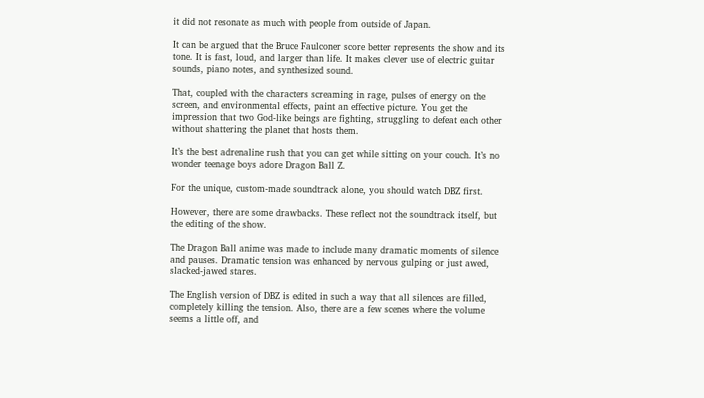it did not resonate as much with people from outside of Japan.

It can be argued that the Bruce Faulconer score better represents the show and its tone. It is fast, loud, and larger than life. It makes clever use of electric guitar sounds, piano notes, and synthesized sound.

That, coupled with the characters screaming in rage, pulses of energy on the screen, and environmental effects, paint an effective picture. You get the impression that two God-like beings are fighting, struggling to defeat each other without shattering the planet that hosts them.

It’s the best adrenaline rush that you can get while sitting on your couch. It’s no wonder teenage boys adore Dragon Ball Z.

For the unique, custom-made soundtrack alone, you should watch DBZ first.

However, there are some drawbacks. These reflect not the soundtrack itself, but the editing of the show.

The Dragon Ball anime was made to include many dramatic moments of silence and pauses. Dramatic tension was enhanced by nervous gulping or just awed, slacked-jawed stares.

The English version of DBZ is edited in such a way that all silences are filled, completely killing the tension. Also, there are a few scenes where the volume seems a little off, and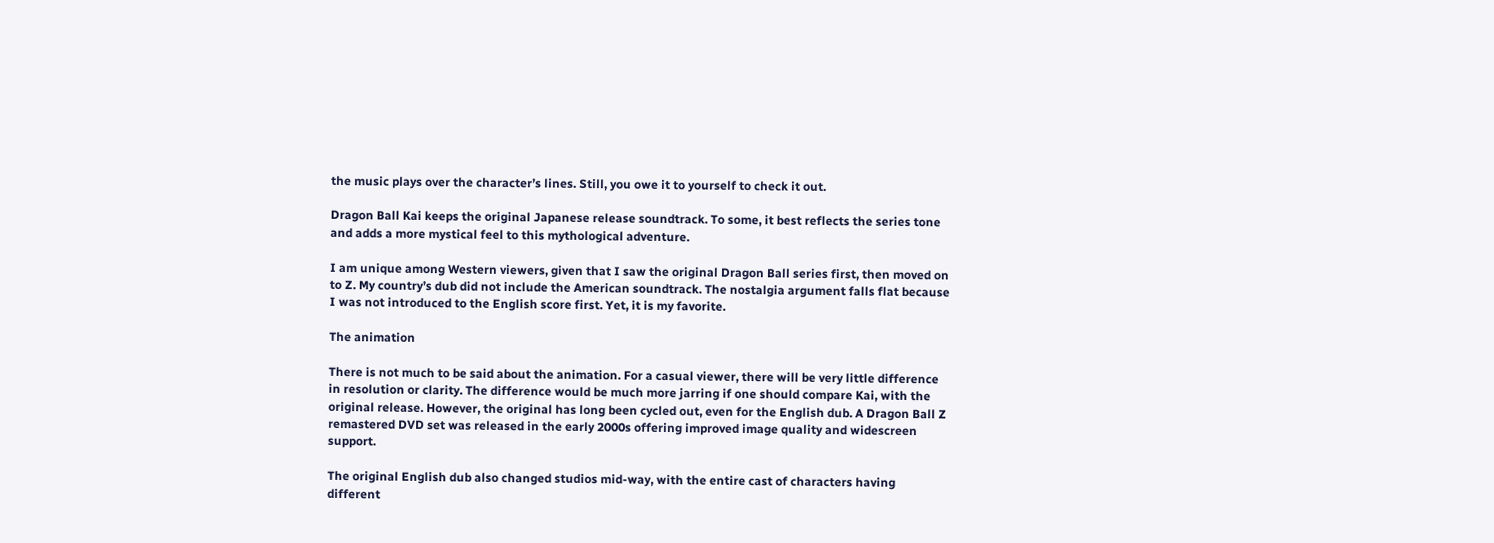the music plays over the character’s lines. Still, you owe it to yourself to check it out.

Dragon Ball Kai keeps the original Japanese release soundtrack. To some, it best reflects the series tone and adds a more mystical feel to this mythological adventure.

I am unique among Western viewers, given that I saw the original Dragon Ball series first, then moved on to Z. My country’s dub did not include the American soundtrack. The nostalgia argument falls flat because I was not introduced to the English score first. Yet, it is my favorite.

The animation

There is not much to be said about the animation. For a casual viewer, there will be very little difference in resolution or clarity. The difference would be much more jarring if one should compare Kai, with the original release. However, the original has long been cycled out, even for the English dub. A Dragon Ball Z remastered DVD set was released in the early 2000s offering improved image quality and widescreen support.

The original English dub also changed studios mid-way, with the entire cast of characters having different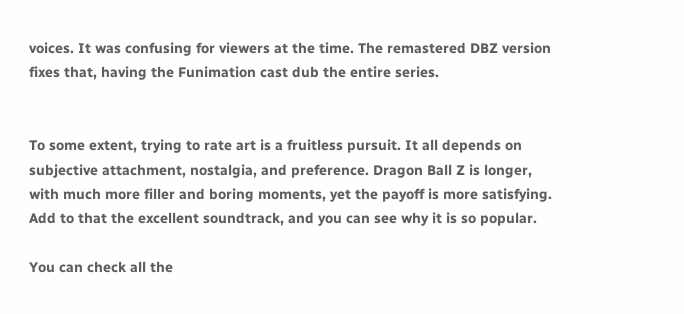voices. It was confusing for viewers at the time. The remastered DBZ version fixes that, having the Funimation cast dub the entire series.


To some extent, trying to rate art is a fruitless pursuit. It all depends on subjective attachment, nostalgia, and preference. Dragon Ball Z is longer, with much more filler and boring moments, yet the payoff is more satisfying. Add to that the excellent soundtrack, and you can see why it is so popular.

You can check all the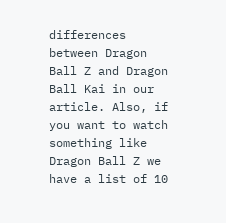differences between Dragon Ball Z and Dragon Ball Kai in our article. Also, if you want to watch something like Dragon Ball Z we have a list of 10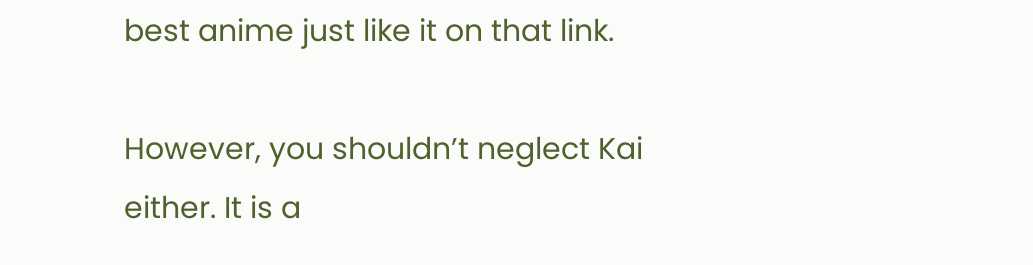best anime just like it on that link.

However, you shouldn’t neglect Kai either. It is a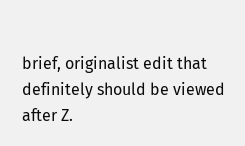brief, originalist edit that definitely should be viewed after Z.